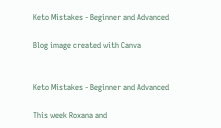Keto Mistakes - Beginner and Advanced

Blog image created with Canva


Keto Mistakes - Beginner and Advanced

This week Roxana and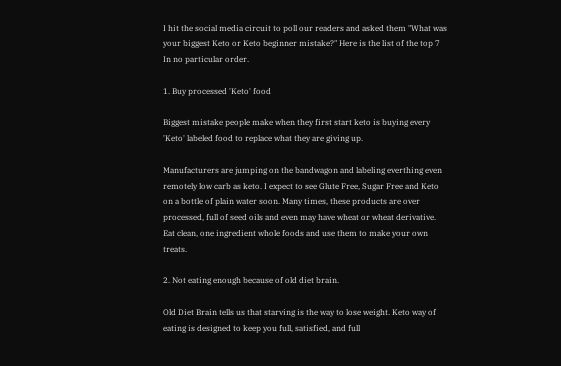I hit the social media circuit to poll our readers and asked them "What was your biggest Keto or Keto beginner mistake?" Here is the list of the top 7 In no particular order.

1. Buy processed 'Keto' food

Biggest mistake people make when they first start keto is buying every 'Keto' labeled food to replace what they are giving up.

Manufacturers are jumping on the bandwagon and labeling everthing even remotely low carb as keto. I expect to see Glute Free, Sugar Free and Keto on a bottle of plain water soon. Many times, these products are over processed, full of seed oils and even may have wheat or wheat derivative. Eat clean, one ingredient whole foods and use them to make your own treats.

2. Not eating enough because of old diet brain.

Old Diet Brain tells us that starving is the way to lose weight. Keto way of eating is designed to keep you full, satisfied, and full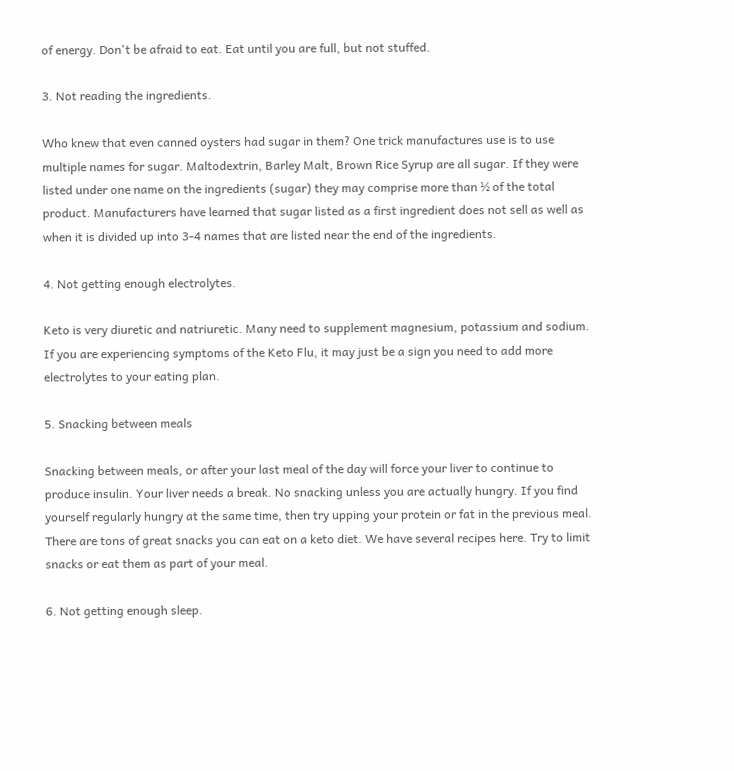of energy. Don't be afraid to eat. Eat until you are full, but not stuffed.

3. Not reading the ingredients.

Who knew that even canned oysters had sugar in them? One trick manufactures use is to use multiple names for sugar. Maltodextrin, Barley Malt, Brown Rice Syrup are all sugar. If they were listed under one name on the ingredients (sugar) they may comprise more than ½ of the total product. Manufacturers have learned that sugar listed as a first ingredient does not sell as well as when it is divided up into 3-4 names that are listed near the end of the ingredients.

4. Not getting enough electrolytes.

Keto is very diuretic and natriuretic. Many need to supplement magnesium, potassium and sodium. If you are experiencing symptoms of the Keto Flu, it may just be a sign you need to add more electrolytes to your eating plan.

5. Snacking between meals

Snacking between meals, or after your last meal of the day will force your liver to continue to produce insulin. Your liver needs a break. No snacking unless you are actually hungry. If you find yourself regularly hungry at the same time, then try upping your protein or fat in the previous meal. There are tons of great snacks you can eat on a keto diet. We have several recipes here. Try to limit snacks or eat them as part of your meal.

6. Not getting enough sleep.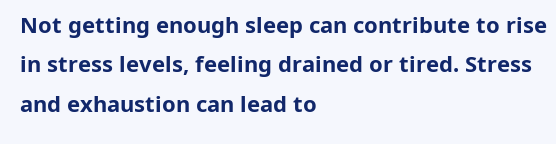Not getting enough sleep can contribute to rise in stress levels, feeling drained or tired. Stress and exhaustion can lead to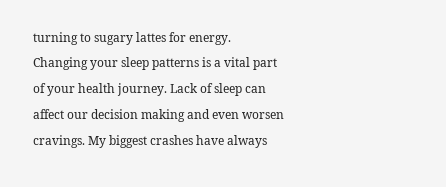turning to sugary lattes for energy. Changing your sleep patterns is a vital part of your health journey. Lack of sleep can affect our decision making and even worsen cravings. My biggest crashes have always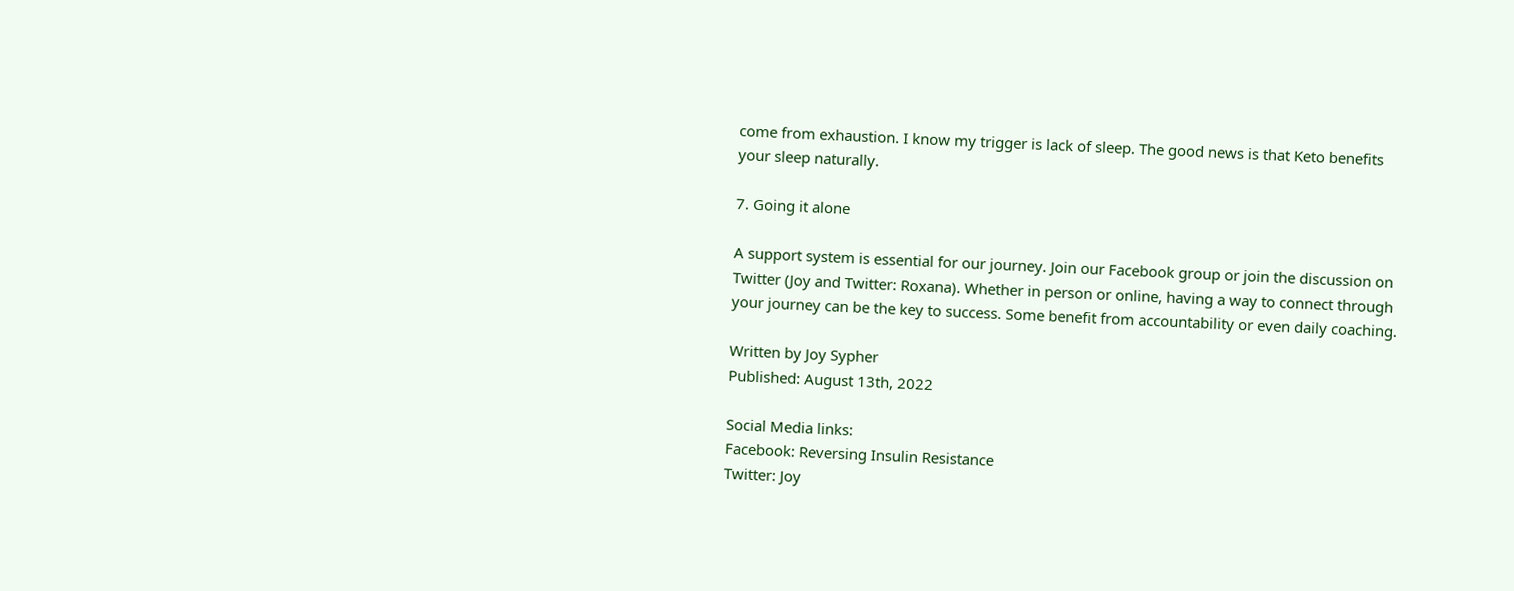come from exhaustion. I know my trigger is lack of sleep. The good news is that Keto benefits your sleep naturally.

7. Going it alone

A support system is essential for our journey. Join our Facebook group or join the discussion on Twitter (Joy and Twitter: Roxana). Whether in person or online, having a way to connect through your journey can be the key to success. Some benefit from accountability or even daily coaching.

Written by Joy Sypher
Published: August 13th, 2022

Social Media links:
Facebook: Reversing Insulin Resistance
Twitter: Joy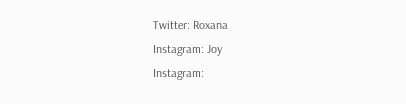Twitter: Roxana
Instagram: Joy
Instagram: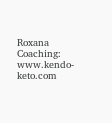Roxana
Coaching: www.kendo-keto.com